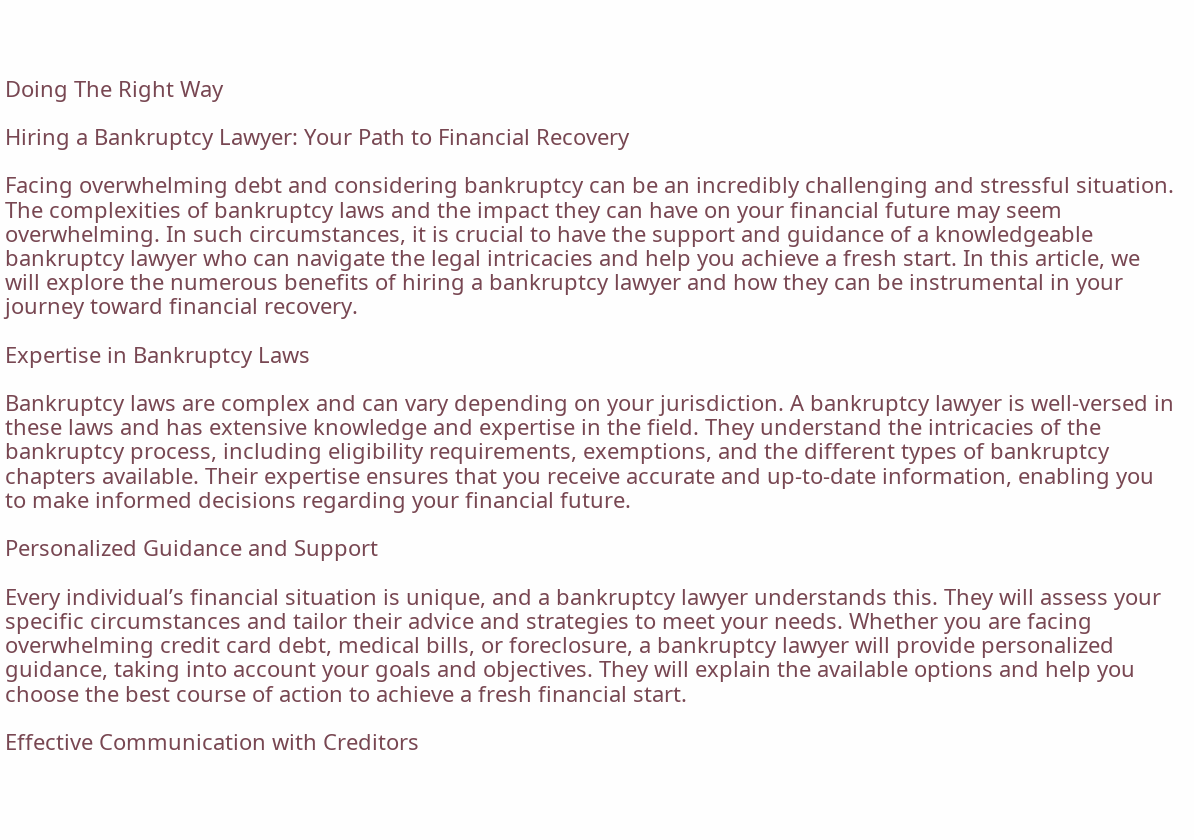Doing The Right Way

Hiring a Bankruptcy Lawyer: Your Path to Financial Recovery

Facing overwhelming debt and considering bankruptcy can be an incredibly challenging and stressful situation. The complexities of bankruptcy laws and the impact they can have on your financial future may seem overwhelming. In such circumstances, it is crucial to have the support and guidance of a knowledgeable bankruptcy lawyer who can navigate the legal intricacies and help you achieve a fresh start. In this article, we will explore the numerous benefits of hiring a bankruptcy lawyer and how they can be instrumental in your journey toward financial recovery.

Expertise in Bankruptcy Laws

Bankruptcy laws are complex and can vary depending on your jurisdiction. A bankruptcy lawyer is well-versed in these laws and has extensive knowledge and expertise in the field. They understand the intricacies of the bankruptcy process, including eligibility requirements, exemptions, and the different types of bankruptcy chapters available. Their expertise ensures that you receive accurate and up-to-date information, enabling you to make informed decisions regarding your financial future.

Personalized Guidance and Support

Every individual’s financial situation is unique, and a bankruptcy lawyer understands this. They will assess your specific circumstances and tailor their advice and strategies to meet your needs. Whether you are facing overwhelming credit card debt, medical bills, or foreclosure, a bankruptcy lawyer will provide personalized guidance, taking into account your goals and objectives. They will explain the available options and help you choose the best course of action to achieve a fresh financial start.

Effective Communication with Creditors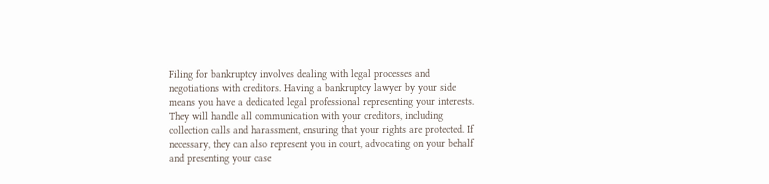Filing for bankruptcy involves dealing with legal processes and negotiations with creditors. Having a bankruptcy lawyer by your side means you have a dedicated legal professional representing your interests. They will handle all communication with your creditors, including collection calls and harassment, ensuring that your rights are protected. If necessary, they can also represent you in court, advocating on your behalf and presenting your case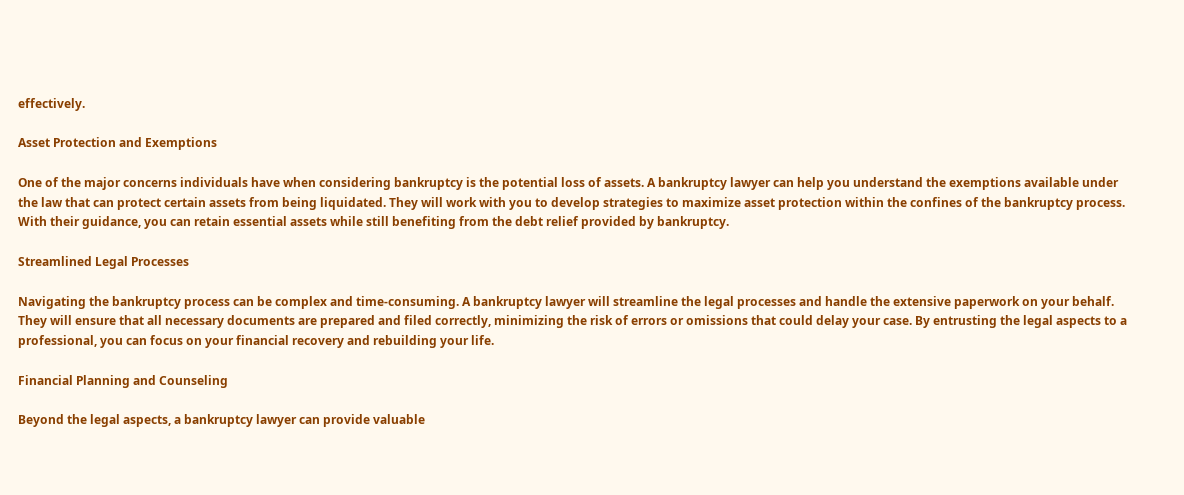effectively.

Asset Protection and Exemptions

One of the major concerns individuals have when considering bankruptcy is the potential loss of assets. A bankruptcy lawyer can help you understand the exemptions available under the law that can protect certain assets from being liquidated. They will work with you to develop strategies to maximize asset protection within the confines of the bankruptcy process. With their guidance, you can retain essential assets while still benefiting from the debt relief provided by bankruptcy.

Streamlined Legal Processes

Navigating the bankruptcy process can be complex and time-consuming. A bankruptcy lawyer will streamline the legal processes and handle the extensive paperwork on your behalf. They will ensure that all necessary documents are prepared and filed correctly, minimizing the risk of errors or omissions that could delay your case. By entrusting the legal aspects to a professional, you can focus on your financial recovery and rebuilding your life.

Financial Planning and Counseling

Beyond the legal aspects, a bankruptcy lawyer can provide valuable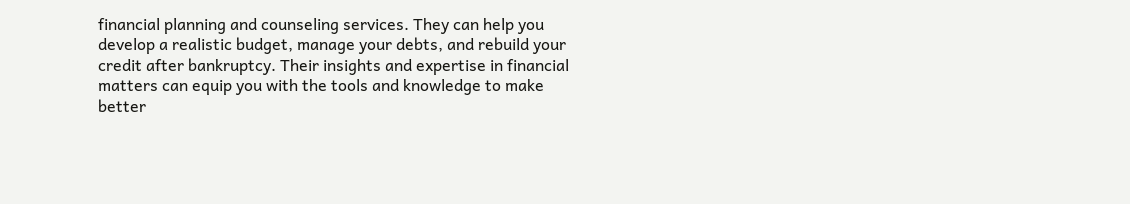financial planning and counseling services. They can help you develop a realistic budget, manage your debts, and rebuild your credit after bankruptcy. Their insights and expertise in financial matters can equip you with the tools and knowledge to make better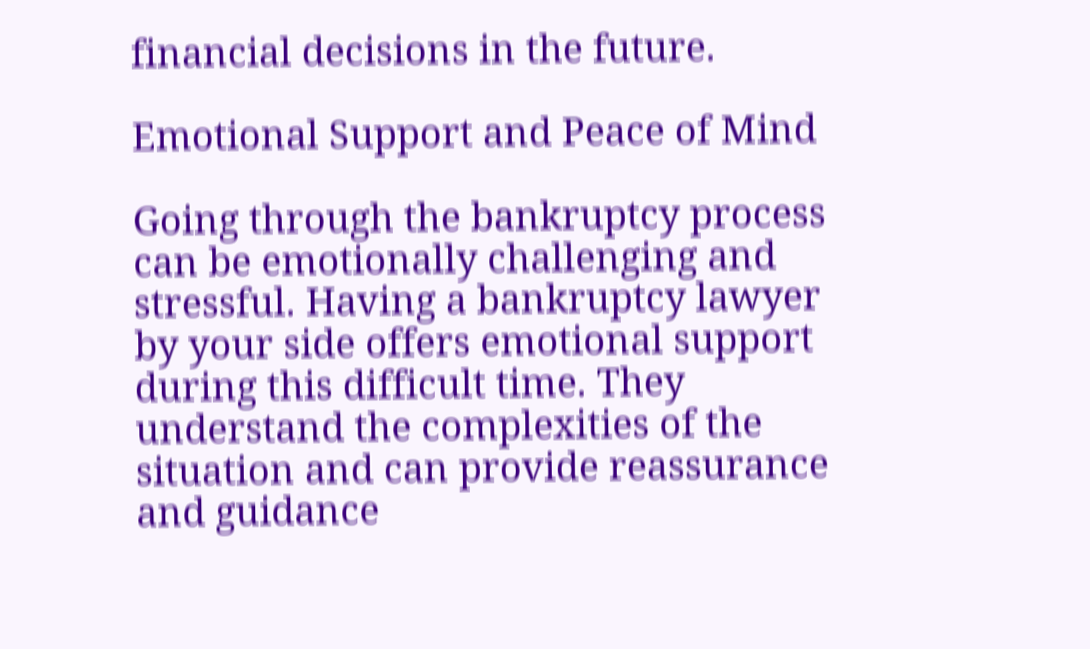financial decisions in the future.

Emotional Support and Peace of Mind

Going through the bankruptcy process can be emotionally challenging and stressful. Having a bankruptcy lawyer by your side offers emotional support during this difficult time. They understand the complexities of the situation and can provide reassurance and guidance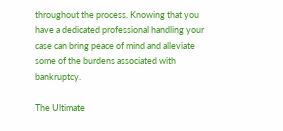throughout the process. Knowing that you have a dedicated professional handling your case can bring peace of mind and alleviate some of the burdens associated with bankruptcy.

The Ultimate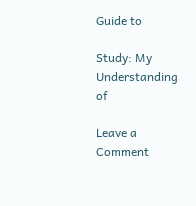Guide to

Study: My Understanding of

Leave a Comment